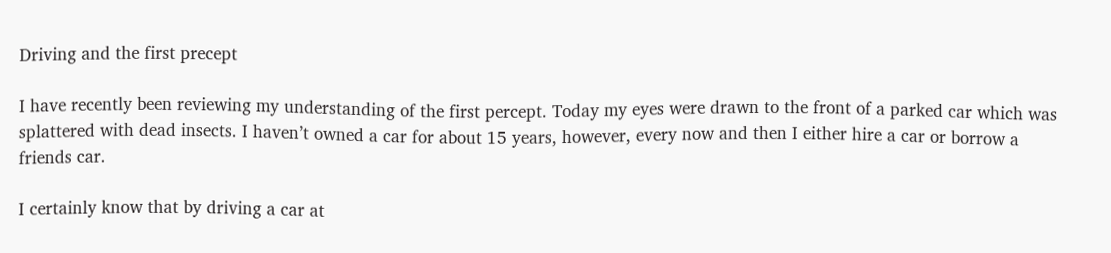Driving and the first precept

I have recently been reviewing my understanding of the first percept. Today my eyes were drawn to the front of a parked car which was splattered with dead insects. I haven’t owned a car for about 15 years, however, every now and then I either hire a car or borrow a friends car.

I certainly know that by driving a car at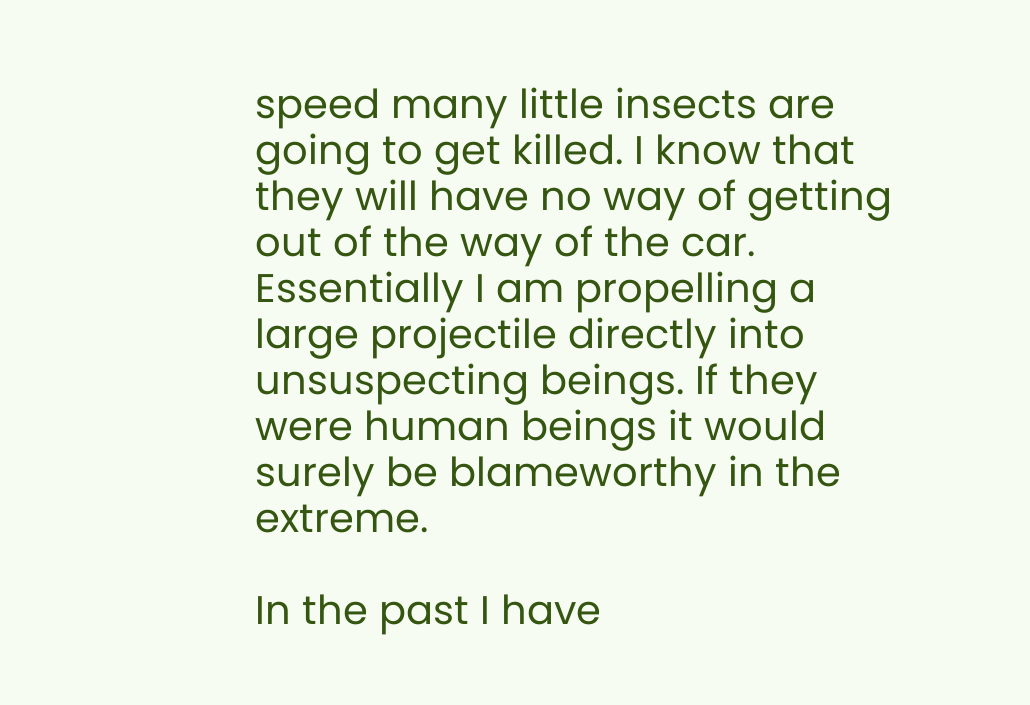speed many little insects are going to get killed. I know that they will have no way of getting out of the way of the car. Essentially I am propelling a large projectile directly into unsuspecting beings. If they were human beings it would surely be blameworthy in the extreme.

In the past I have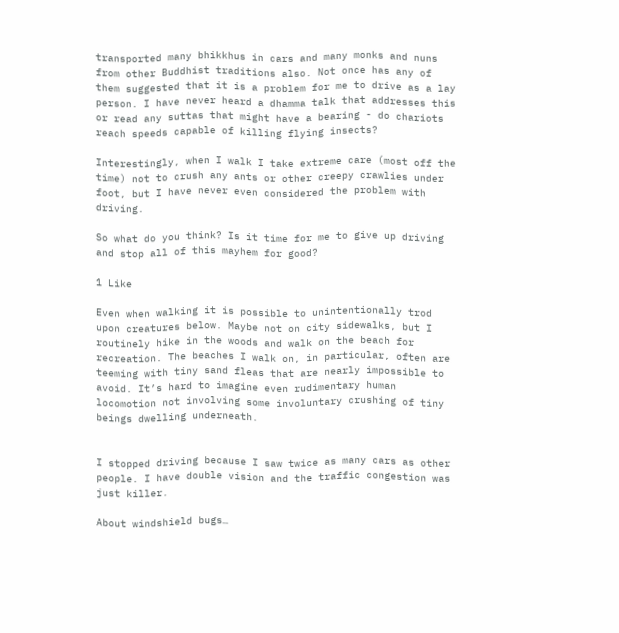transported many bhikkhus in cars and many monks and nuns from other Buddhist traditions also. Not once has any of them suggested that it is a problem for me to drive as a lay person. I have never heard a dhamma talk that addresses this or read any suttas that might have a bearing - do chariots reach speeds capable of killing flying insects?

Interestingly, when I walk I take extreme care (most off the time) not to crush any ants or other creepy crawlies under foot, but I have never even considered the problem with driving.

So what do you think? Is it time for me to give up driving and stop all of this mayhem for good?

1 Like

Even when walking it is possible to unintentionally trod upon creatures below. Maybe not on city sidewalks, but I routinely hike in the woods and walk on the beach for recreation. The beaches I walk on, in particular, often are teeming with tiny sand fleas that are nearly impossible to avoid. It’s hard to imagine even rudimentary human locomotion not involving some involuntary crushing of tiny beings dwelling underneath.


I stopped driving because I saw twice as many cars as other people. I have double vision and the traffic congestion was just killer.

About windshield bugs…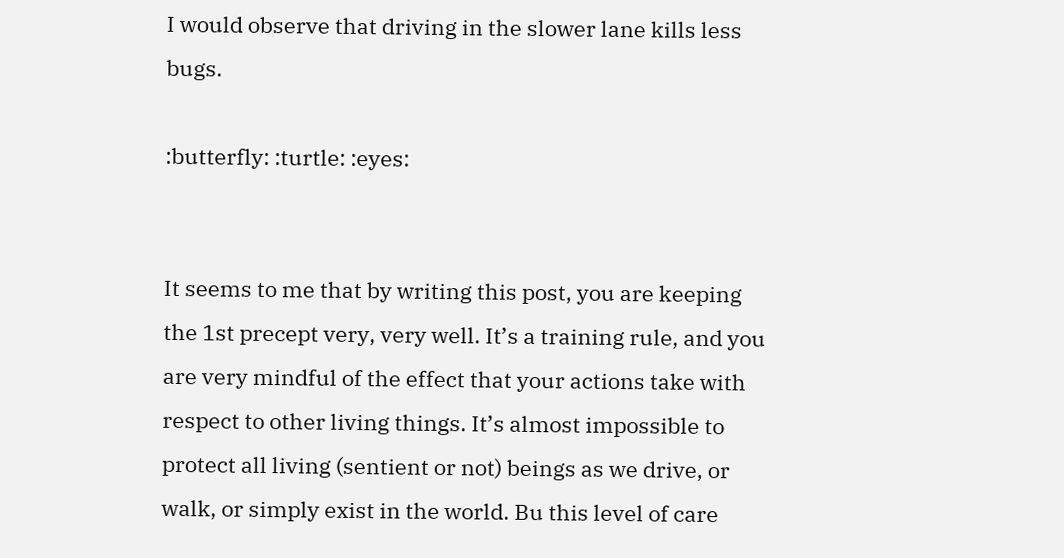I would observe that driving in the slower lane kills less bugs.

:butterfly: :turtle: :eyes:


It seems to me that by writing this post, you are keeping the 1st precept very, very well. It’s a training rule, and you are very mindful of the effect that your actions take with respect to other living things. It’s almost impossible to protect all living (sentient or not) beings as we drive, or walk, or simply exist in the world. Bu this level of care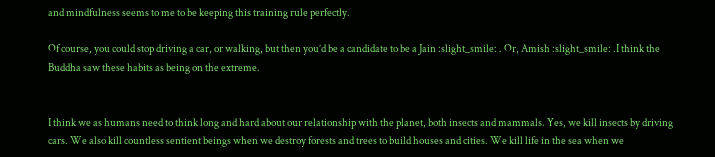and mindfulness seems to me to be keeping this training rule perfectly.

Of course, you could stop driving a car, or walking, but then you’d be a candidate to be a Jain :slight_smile: . Or, Amish :slight_smile: .I think the Buddha saw these habits as being on the extreme.


I think we as humans need to think long and hard about our relationship with the planet, both insects and mammals. Yes, we kill insects by driving cars. We also kill countless sentient beings when we destroy forests and trees to build houses and cities. We kill life in the sea when we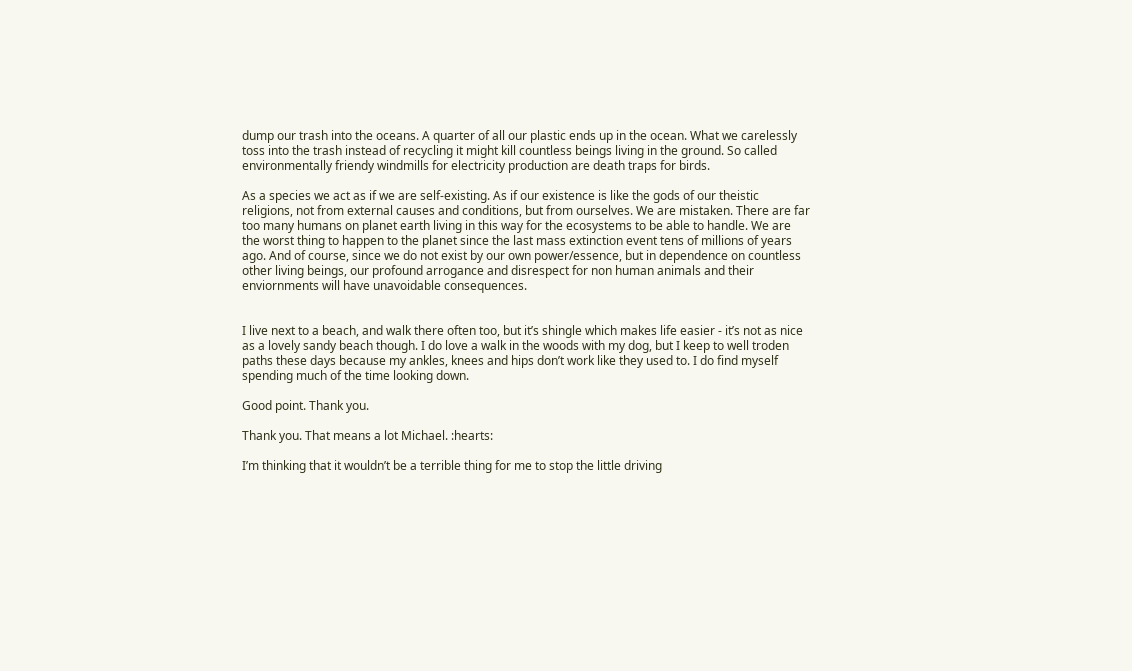dump our trash into the oceans. A quarter of all our plastic ends up in the ocean. What we carelessly toss into the trash instead of recycling it might kill countless beings living in the ground. So called environmentally friendy windmills for electricity production are death traps for birds.

As a species we act as if we are self-existing. As if our existence is like the gods of our theistic religions, not from external causes and conditions, but from ourselves. We are mistaken. There are far too many humans on planet earth living in this way for the ecosystems to be able to handle. We are the worst thing to happen to the planet since the last mass extinction event tens of millions of years ago. And of course, since we do not exist by our own power/essence, but in dependence on countless other living beings, our profound arrogance and disrespect for non human animals and their enviornments will have unavoidable consequences.


I live next to a beach, and walk there often too, but it’s shingle which makes life easier - it’s not as nice as a lovely sandy beach though. I do love a walk in the woods with my dog, but I keep to well troden paths these days because my ankles, knees and hips don’t work like they used to. I do find myself spending much of the time looking down.

Good point. Thank you.

Thank you. That means a lot Michael. :hearts:

I’m thinking that it wouldn’t be a terrible thing for me to stop the little driving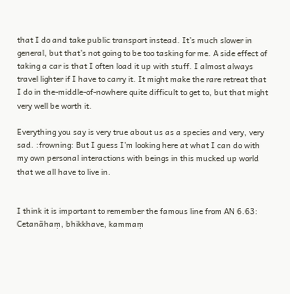that I do and take public transport instead. It’s much slower in general, but that’s not going to be too tasking for me. A side effect of taking a car is that I often load it up with stuff. I almost always travel lighter if I have to carry it. It might make the rare retreat that I do in the-middle-of-nowhere quite difficult to get to, but that might very well be worth it.

Everything you say is very true about us as a species and very, very sad. :frowning: But I guess I’m looking here at what I can do with my own personal interactions with beings in this mucked up world that we all have to live in.


I think it is important to remember the famous line from AN 6.63: Cetanāhaṃ, bhikkhave, kammaṃ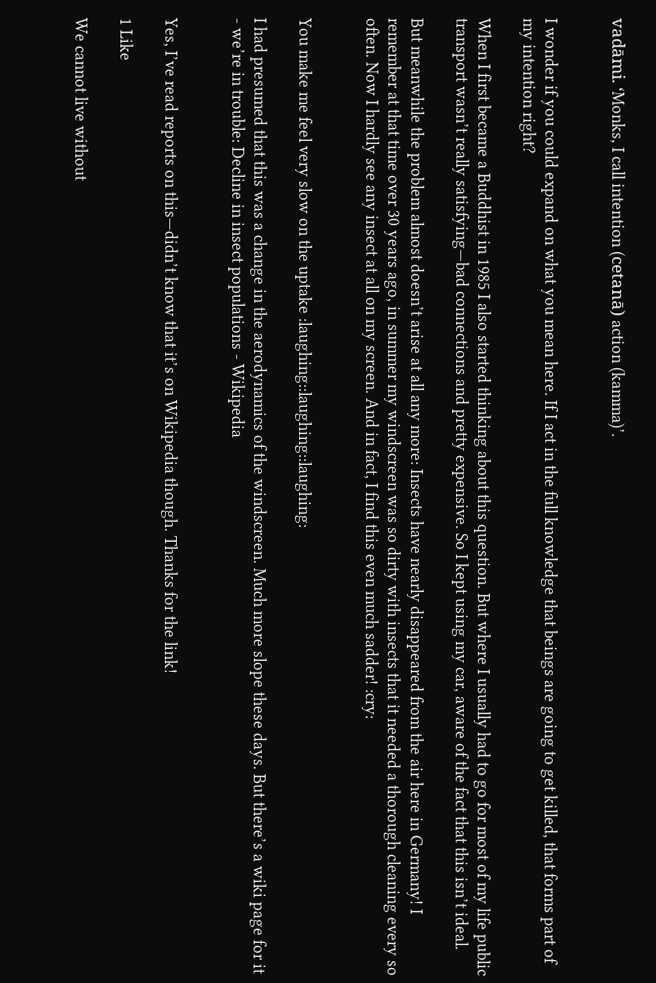vadāmi. ‘Monks, I call intention (cetanā) action (kamma)’.


I wonder if you could expand on what you mean here. If I act in the full knowledge that beings are going to get killed, that forms part of my intention right?

When I first became a Buddhist in 1985 I also started thinking about this question. But where I usually had to go for most of my life public transport wasn’t really satisfying—bad connections and pretty expensive. So I kept using my car, aware of the fact that this isn’t ideal.

But meanwhile the problem almost doesn’t arise at all any more: Insects have nearly disappeared from the air here in Germany! I remember at that time over 30 years ago, in summer my windscreen was so dirty with insects that it needed a thorough cleaning every so often. Now I hardly see any insect at all on my screen. And in fact, I find this even much sadder! :cry:


You make me feel very slow on the uptake :laughing::laughing::laughing:

I had presumed that this was a change in the aerodynamics of the windscreen. Much more slope these days. But there’s a wiki page for it - we’re in trouble: Decline in insect populations - Wikipedia


Yes, I’ve read reports on this—didn’t know that it’s on Wikipedia though. Thanks for the link!

1 Like

We cannot live without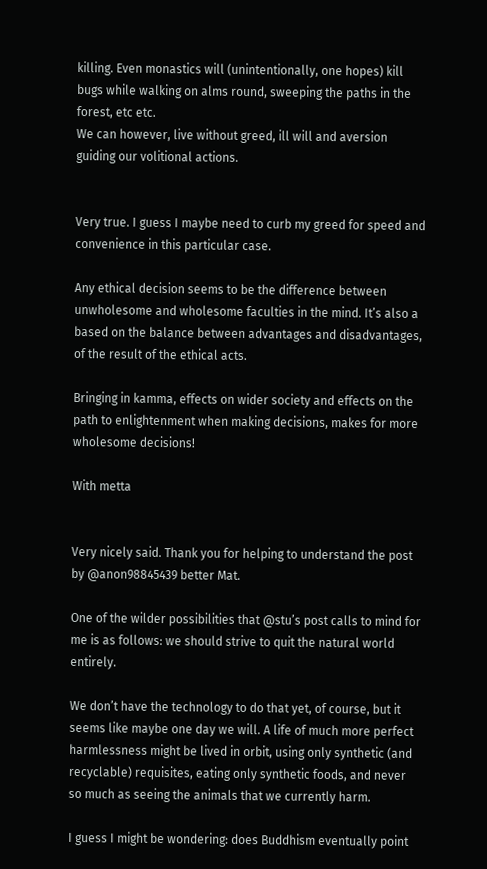killing. Even monastics will (unintentionally, one hopes) kill bugs while walking on alms round, sweeping the paths in the forest, etc etc.
We can however, live without greed, ill will and aversion guiding our volitional actions.


Very true. I guess I maybe need to curb my greed for speed and convenience in this particular case.

Any ethical decision seems to be the difference between unwholesome and wholesome faculties in the mind. It’s also a based on the balance between advantages and disadvantages, of the result of the ethical acts.

Bringing in kamma, effects on wider society and effects on the path to enlightenment when making decisions, makes for more wholesome decisions!

With metta


Very nicely said. Thank you for helping to understand the post by @anon98845439 better Mat.

One of the wilder possibilities that @stu’s post calls to mind for me is as follows: we should strive to quit the natural world entirely.

We don’t have the technology to do that yet, of course, but it seems like maybe one day we will. A life of much more perfect harmlessness might be lived in orbit, using only synthetic (and recyclable) requisites, eating only synthetic foods, and never so much as seeing the animals that we currently harm.

I guess I might be wondering: does Buddhism eventually point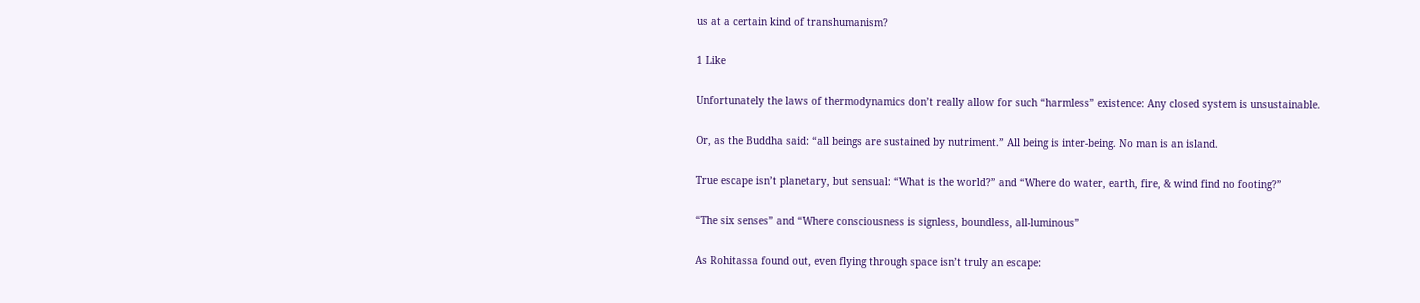us at a certain kind of transhumanism?

1 Like

Unfortunately the laws of thermodynamics don’t really allow for such “harmless” existence: Any closed system is unsustainable.

Or, as the Buddha said: “all beings are sustained by nutriment.” All being is inter-being. No man is an island.

True escape isn’t planetary, but sensual: “What is the world?” and “Where do water, earth, fire, & wind find no footing?”

“The six senses” and “Where consciousness is signless, boundless, all-luminous”

As Rohitassa found out, even flying through space isn’t truly an escape: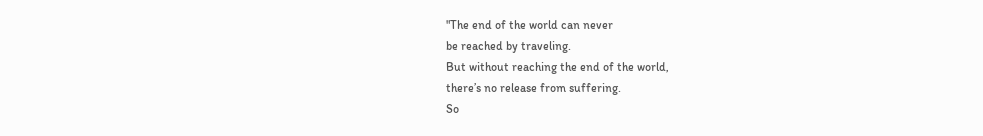"The end of the world can never
be reached by traveling.
But without reaching the end of the world,
there’s no release from suffering.
So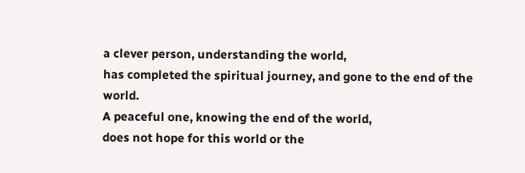a clever person, understanding the world,
has completed the spiritual journey, and gone to the end of the world.
A peaceful one, knowing the end of the world,
does not hope for this world or the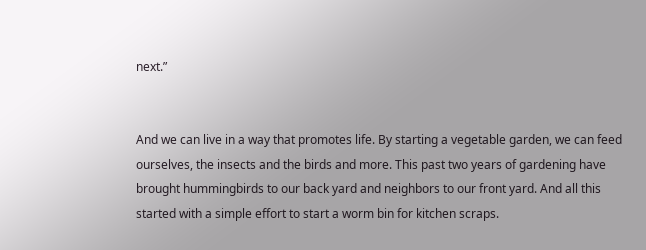next.”


And we can live in a way that promotes life. By starting a vegetable garden, we can feed ourselves, the insects and the birds and more. This past two years of gardening have brought hummingbirds to our back yard and neighbors to our front yard. And all this started with a simple effort to start a worm bin for kitchen scraps.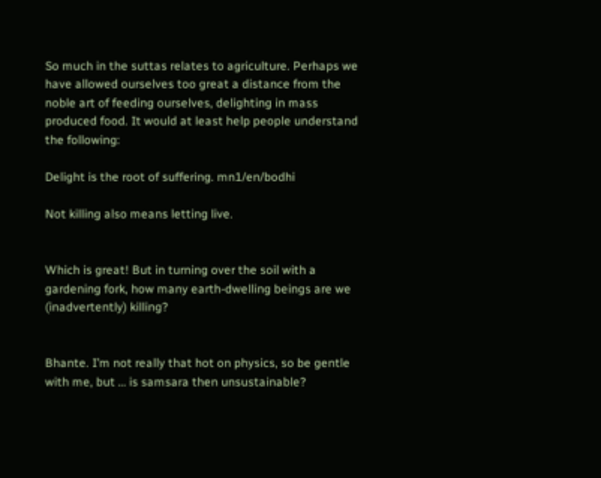So much in the suttas relates to agriculture. Perhaps we have allowed ourselves too great a distance from the noble art of feeding ourselves, delighting in mass produced food. It would at least help people understand the following:

Delight is the root of suffering. mn1/en/bodhi

Not killing also means letting live.


Which is great! But in turning over the soil with a gardening fork, how many earth-dwelling beings are we (inadvertently) killing?


Bhante. I’m not really that hot on physics, so be gentle with me, but … is samsara then unsustainable?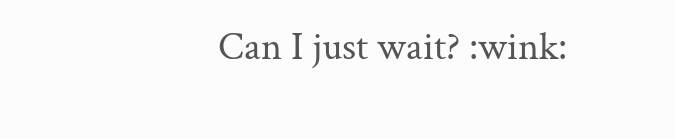Can I just wait? :wink: